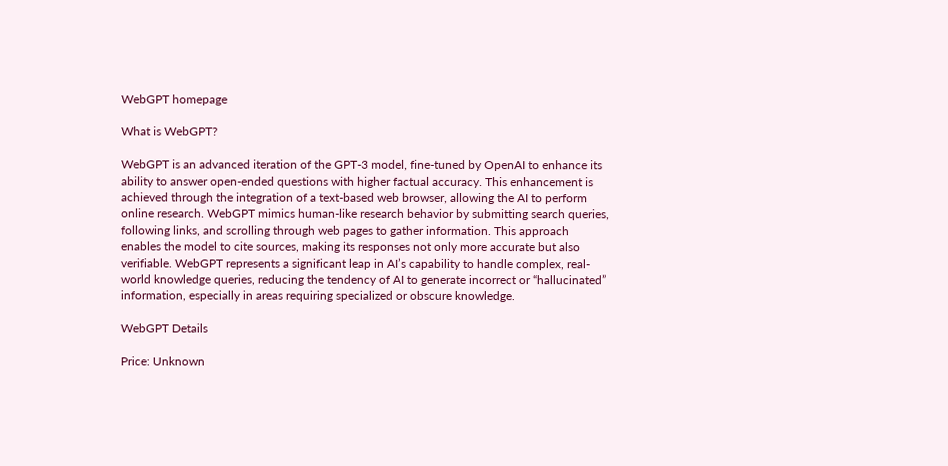WebGPT homepage

What is WebGPT?

WebGPT is an advanced iteration of the GPT-3 model, fine-tuned by OpenAI to enhance its ability to answer open-ended questions with higher factual accuracy. This enhancement is achieved through the integration of a text-based web browser, allowing the AI to perform online research. WebGPT mimics human-like research behavior by submitting search queries, following links, and scrolling through web pages to gather information. This approach enables the model to cite sources, making its responses not only more accurate but also verifiable. WebGPT represents a significant leap in AI’s capability to handle complex, real-world knowledge queries, reducing the tendency of AI to generate incorrect or “hallucinated” information, especially in areas requiring specialized or obscure knowledge.

WebGPT Details

Price: Unknown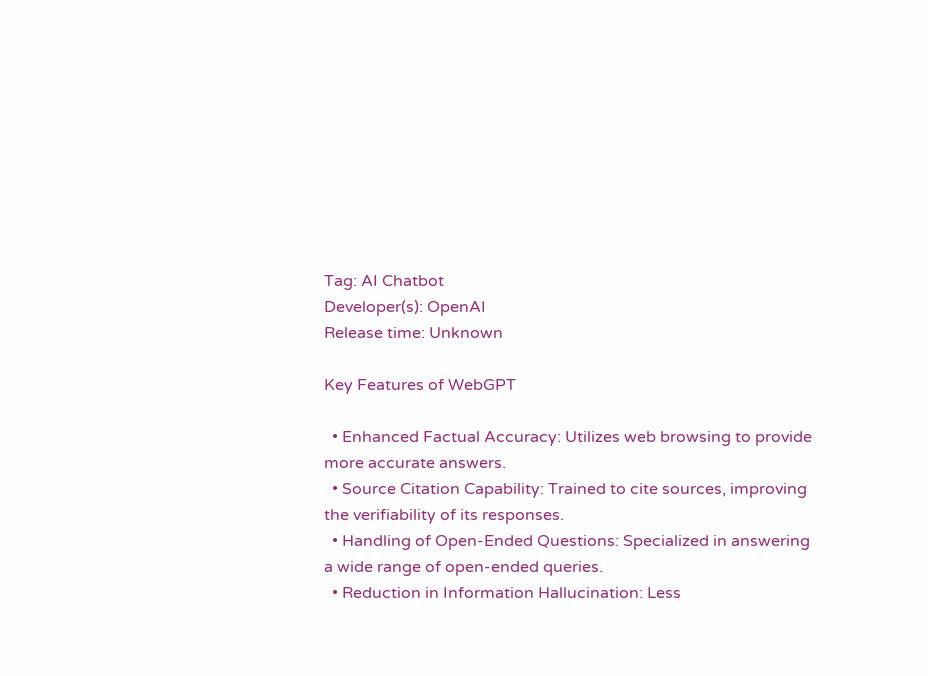Tag: AI Chatbot
Developer(s): OpenAI
Release time: Unknown

Key Features of WebGPT

  • Enhanced Factual Accuracy: Utilizes web browsing to provide more accurate answers.
  • Source Citation Capability: Trained to cite sources, improving the verifiability of its responses.
  • Handling of Open-Ended Questions: Specialized in answering a wide range of open-ended queries.
  • Reduction in Information Hallucination: Less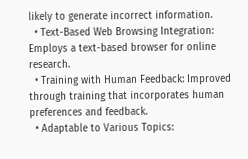likely to generate incorrect information.
  • Text-Based Web Browsing Integration: Employs a text-based browser for online research.
  • Training with Human Feedback: Improved through training that incorporates human preferences and feedback.
  • Adaptable to Various Topics: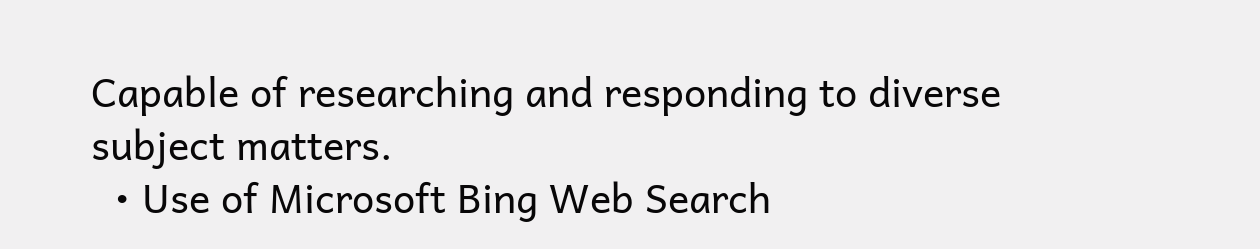Capable of researching and responding to diverse subject matters.
  • Use of Microsoft Bing Web Search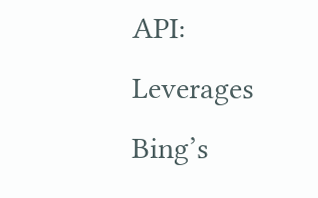API: Leverages Bing’s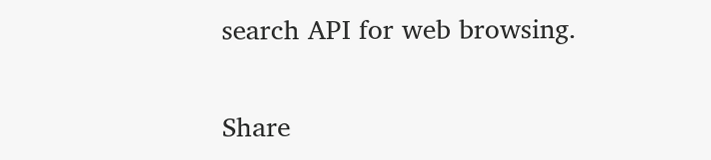search API for web browsing.

Share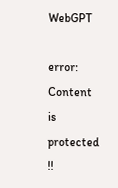WebGPT

error: Content is protected !!